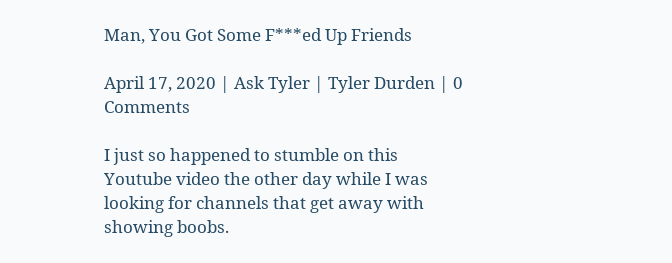Man, You Got Some F***ed Up Friends

April 17, 2020 | Ask Tyler | Tyler Durden | 0 Comments

I just so happened to stumble on this Youtube video the other day while I was looking for channels that get away with showing boobs.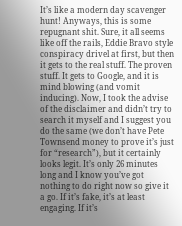It’s like a modern day scavenger hunt! Anyways, this is some repugnant shit. Sure, it all seems like off the rails, Eddie Bravo style conspiracy drivel at first, but then it gets to the real stuff. The proven stuff. It gets to Google, and it is mind blowing (and vomit inducing). Now, I took the advise of the disclaimer and didn’t try to search it myself and I suggest you do the same (we don’t have Pete Townsend money to prove it’s just for “research”), but it certainly looks legit. It’s only 26 minutes long and I know you’ve got nothing to do right now so give it a go. If it’s fake, it’s at least engaging. If it’s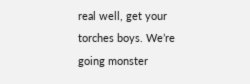real well, get your torches boys. We’re going monster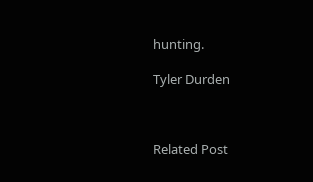hunting.

Tyler Durden



Related Post